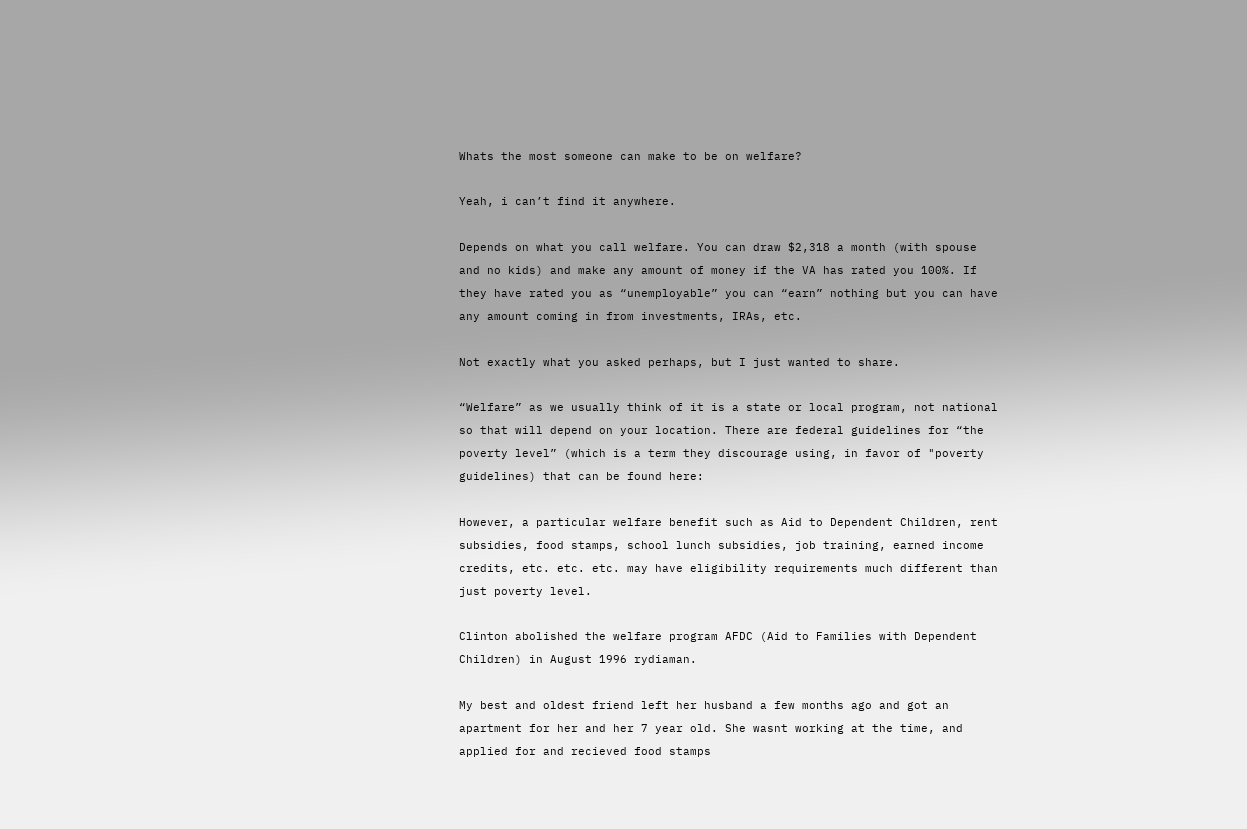Whats the most someone can make to be on welfare?

Yeah, i can’t find it anywhere.

Depends on what you call welfare. You can draw $2,318 a month (with spouse and no kids) and make any amount of money if the VA has rated you 100%. If they have rated you as “unemployable” you can “earn” nothing but you can have any amount coming in from investments, IRAs, etc.

Not exactly what you asked perhaps, but I just wanted to share.

“Welfare” as we usually think of it is a state or local program, not national so that will depend on your location. There are federal guidelines for “the poverty level” (which is a term they discourage using, in favor of "poverty guidelines) that can be found here:

However, a particular welfare benefit such as Aid to Dependent Children, rent subsidies, food stamps, school lunch subsidies, job training, earned income credits, etc. etc. etc. may have eligibility requirements much different than just poverty level.

Clinton abolished the welfare program AFDC (Aid to Families with Dependent Children) in August 1996 rydiaman.

My best and oldest friend left her husband a few months ago and got an apartment for her and her 7 year old. She wasnt working at the time, and applied for and recieved food stamps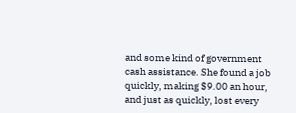and some kind of government cash assistance. She found a job quickly, making $9.00 an hour, and just as quickly, lost every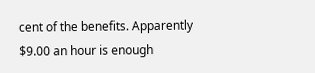cent of the benefits. Apparently $9.00 an hour is enough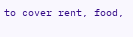to cover rent, food,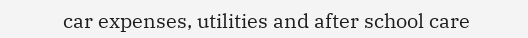car expenses, utilities and after school care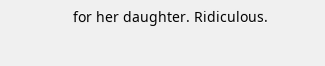for her daughter. Ridiculous.